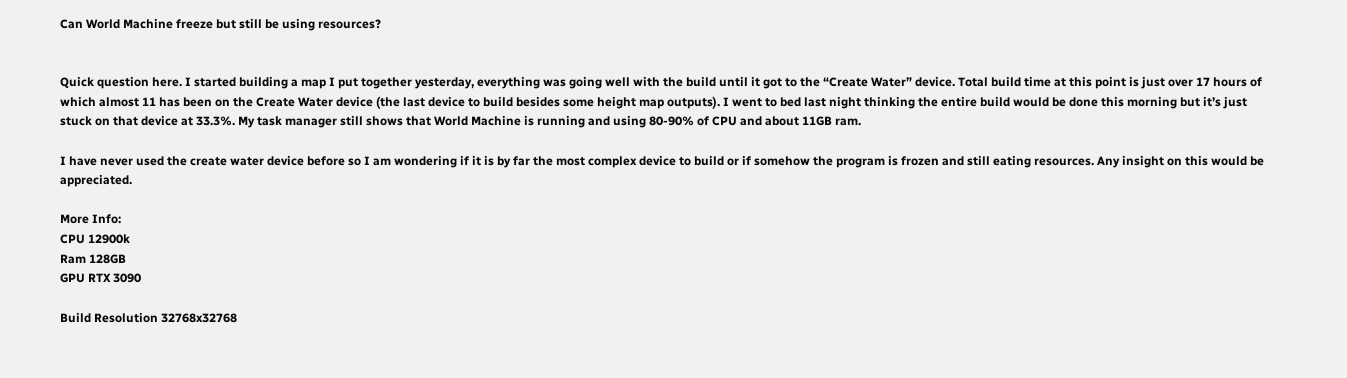Can World Machine freeze but still be using resources?


Quick question here. I started building a map I put together yesterday, everything was going well with the build until it got to the “Create Water” device. Total build time at this point is just over 17 hours of which almost 11 has been on the Create Water device (the last device to build besides some height map outputs). I went to bed last night thinking the entire build would be done this morning but it’s just stuck on that device at 33.3%. My task manager still shows that World Machine is running and using 80-90% of CPU and about 11GB ram.

I have never used the create water device before so I am wondering if it is by far the most complex device to build or if somehow the program is frozen and still eating resources. Any insight on this would be appreciated.

More Info:
CPU 12900k
Ram 128GB
GPU RTX 3090

Build Resolution 32768x32768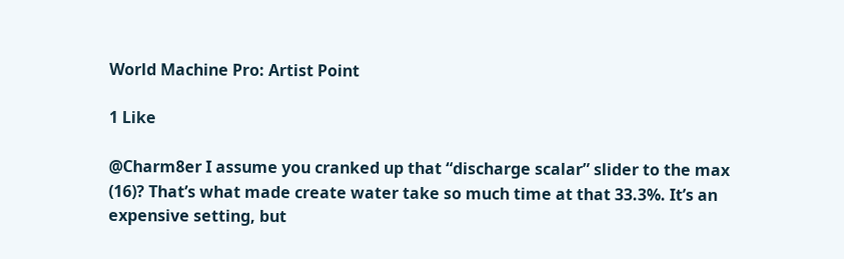World Machine Pro: Artist Point

1 Like

@Charm8er I assume you cranked up that “discharge scalar” slider to the max (16)? That’s what made create water take so much time at that 33.3%. It’s an expensive setting, but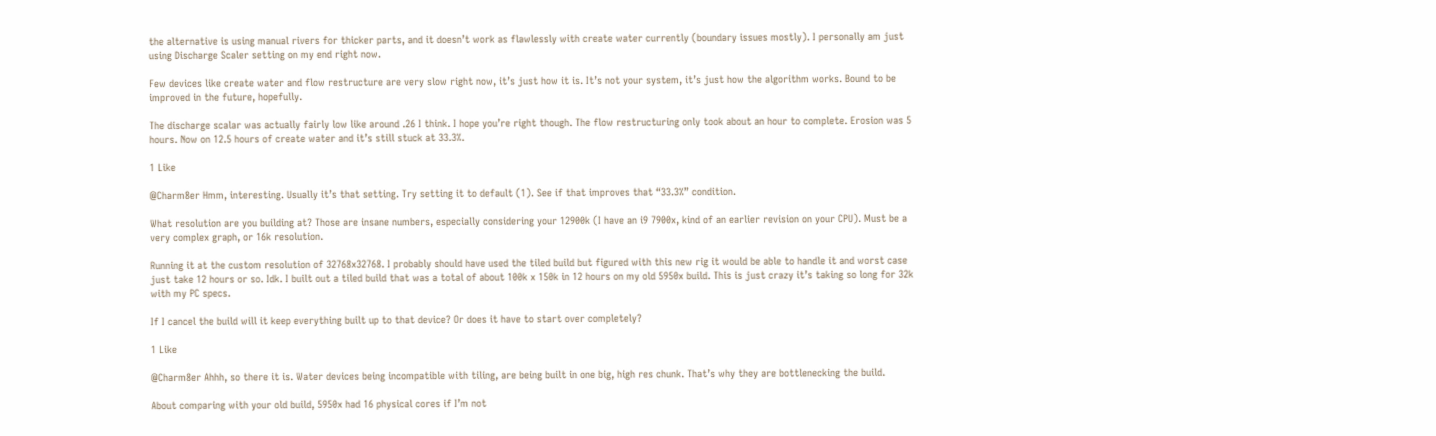the alternative is using manual rivers for thicker parts, and it doesn’t work as flawlessly with create water currently (boundary issues mostly). I personally am just using Discharge Scaler setting on my end right now.

Few devices like create water and flow restructure are very slow right now, it’s just how it is. It’s not your system, it’s just how the algorithm works. Bound to be improved in the future, hopefully.

The discharge scalar was actually fairly low like around .26 I think. I hope you’re right though. The flow restructuring only took about an hour to complete. Erosion was 5 hours. Now on 12.5 hours of create water and it’s still stuck at 33.3%.

1 Like

@Charm8er Hmm, interesting. Usually it’s that setting. Try setting it to default (1). See if that improves that “33.3%” condition.

What resolution are you building at? Those are insane numbers, especially considering your 12900k (I have an i9 7900x, kind of an earlier revision on your CPU). Must be a very complex graph, or 16k resolution.

Running it at the custom resolution of 32768x32768. I probably should have used the tiled build but figured with this new rig it would be able to handle it and worst case just take 12 hours or so. Idk. I built out a tiled build that was a total of about 100k x 150k in 12 hours on my old 5950x build. This is just crazy it’s taking so long for 32k with my PC specs.

If I cancel the build will it keep everything built up to that device? Or does it have to start over completely?

1 Like

@Charm8er Ahhh, so there it is. Water devices being incompatible with tiling, are being built in one big, high res chunk. That’s why they are bottlenecking the build.

About comparing with your old build, 5950x had 16 physical cores if I’m not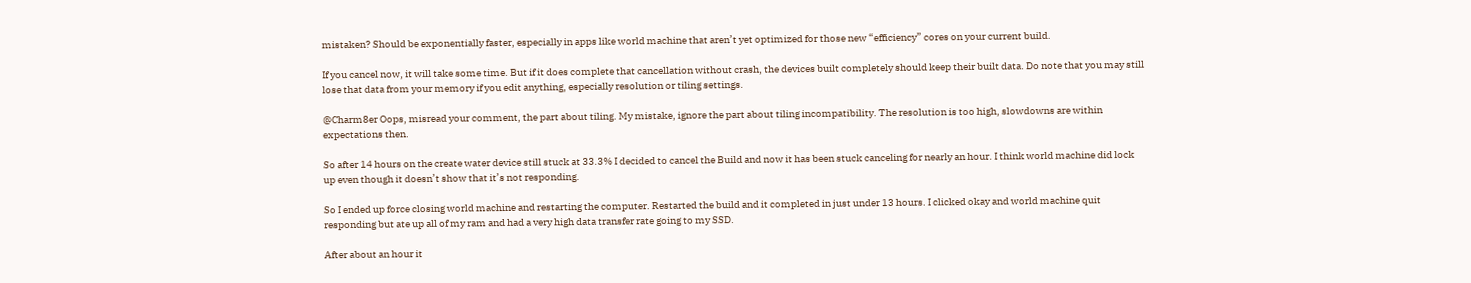mistaken? Should be exponentially faster, especially in apps like world machine that aren’t yet optimized for those new “efficiency” cores on your current build.

If you cancel now, it will take some time. But if it does complete that cancellation without crash, the devices built completely should keep their built data. Do note that you may still lose that data from your memory if you edit anything, especially resolution or tiling settings.

@Charm8er Oops, misread your comment, the part about tiling. My mistake, ignore the part about tiling incompatibility. The resolution is too high, slowdowns are within expectations then.

So after 14 hours on the create water device still stuck at 33.3% I decided to cancel the Build and now it has been stuck canceling for nearly an hour. I think world machine did lock up even though it doesn’t show that it’s not responding.

So I ended up force closing world machine and restarting the computer. Restarted the build and it completed in just under 13 hours. I clicked okay and world machine quit responding but ate up all of my ram and had a very high data transfer rate going to my SSD.

After about an hour it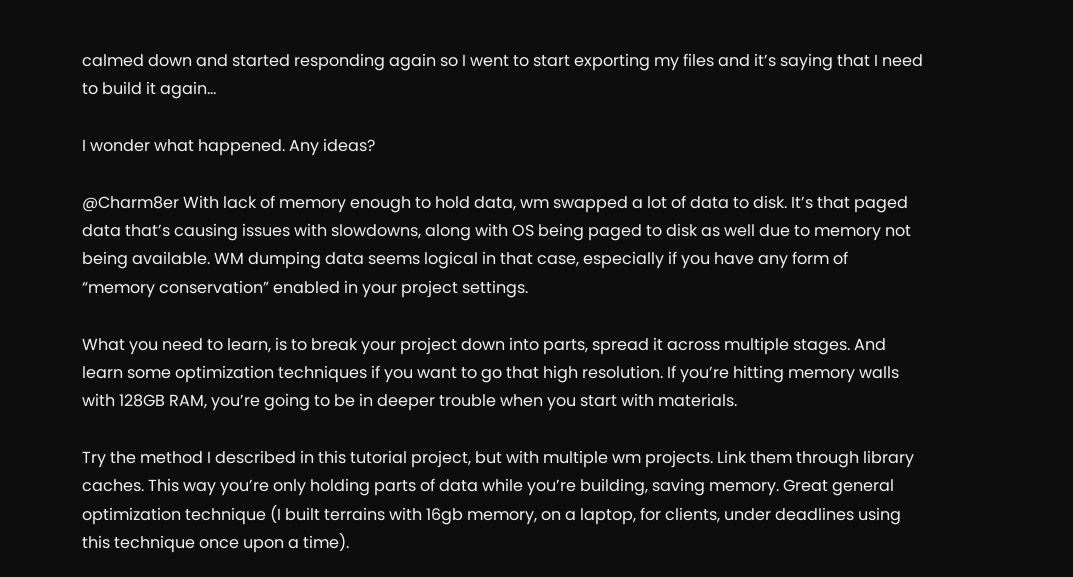calmed down and started responding again so I went to start exporting my files and it’s saying that I need to build it again…

I wonder what happened. Any ideas?

@Charm8er With lack of memory enough to hold data, wm swapped a lot of data to disk. It’s that paged data that’s causing issues with slowdowns, along with OS being paged to disk as well due to memory not being available. WM dumping data seems logical in that case, especially if you have any form of “memory conservation” enabled in your project settings.

What you need to learn, is to break your project down into parts, spread it across multiple stages. And learn some optimization techniques if you want to go that high resolution. If you’re hitting memory walls with 128GB RAM, you’re going to be in deeper trouble when you start with materials.

Try the method I described in this tutorial project, but with multiple wm projects. Link them through library caches. This way you’re only holding parts of data while you’re building, saving memory. Great general optimization technique (I built terrains with 16gb memory, on a laptop, for clients, under deadlines using this technique once upon a time).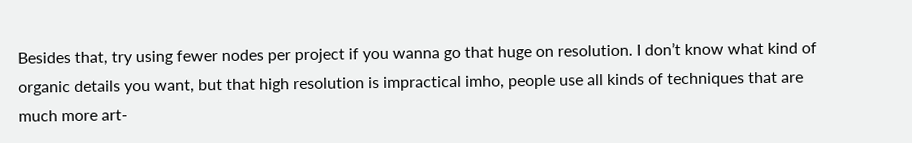Besides that, try using fewer nodes per project if you wanna go that huge on resolution. I don’t know what kind of organic details you want, but that high resolution is impractical imho, people use all kinds of techniques that are much more art-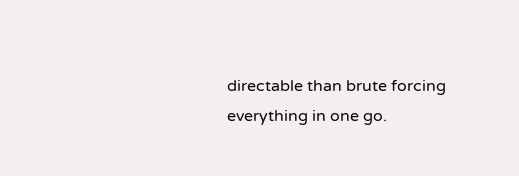directable than brute forcing everything in one go.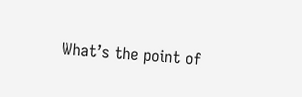What’s the point of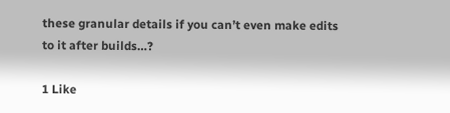these granular details if you can’t even make edits to it after builds…?

1 Like